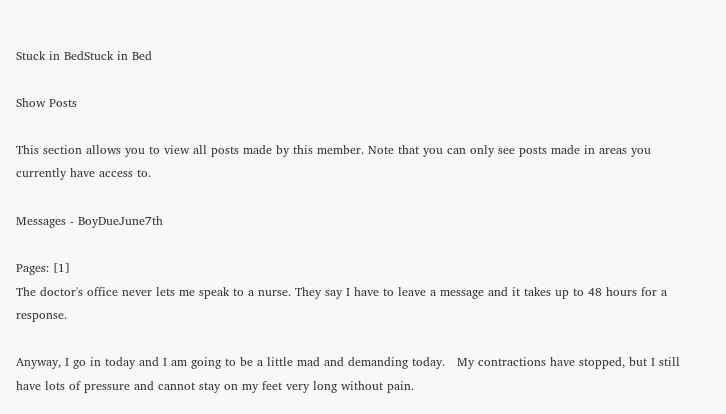Stuck in BedStuck in Bed

Show Posts

This section allows you to view all posts made by this member. Note that you can only see posts made in areas you currently have access to.

Messages - BoyDueJune7th

Pages: [1]
The doctor's office never lets me speak to a nurse. They say I have to leave a message and it takes up to 48 hours for a response.

Anyway, I go in today and I am going to be a little mad and demanding today.   My contractions have stopped, but I still have lots of pressure and cannot stay on my feet very long without pain.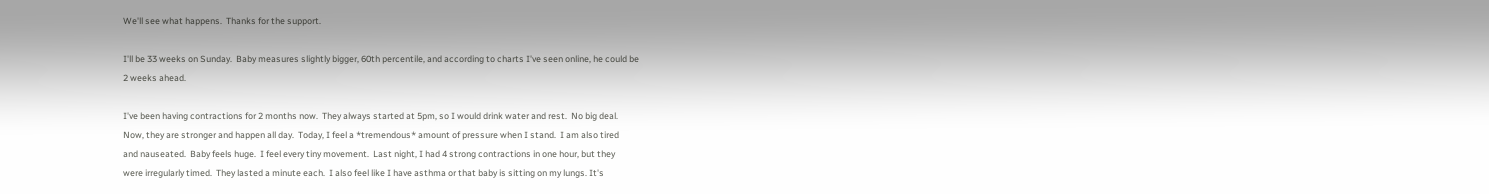We'll see what happens.  Thanks for the support.

I'll be 33 weeks on Sunday.  Baby measures slightly bigger, 60th percentile, and according to charts I've seen online, he could be
2 weeks ahead.

I've been having contractions for 2 months now.  They always started at 5pm, so I would drink water and rest.  No big deal.
Now, they are stronger and happen all day.  Today, I feel a *tremendous* amount of pressure when I stand.  I am also tired
and nauseated.  Baby feels huge.  I feel every tiny movement.  Last night, I had 4 strong contractions in one hour, but they
were irregularly timed.  They lasted a minute each.  I also feel like I have asthma or that baby is sitting on my lungs. It's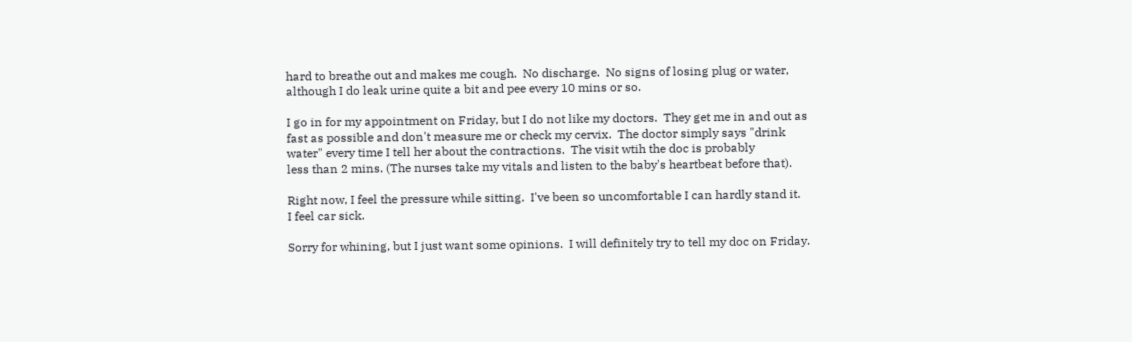hard to breathe out and makes me cough.  No discharge.  No signs of losing plug or water, although I do leak urine quite a bit and pee every 10 mins or so.

I go in for my appointment on Friday, but I do not like my doctors.  They get me in and out as fast as possible and don't measure me or check my cervix.  The doctor simply says "drink water" every time I tell her about the contractions.  The visit wtih the doc is probably
less than 2 mins. (The nurses take my vitals and listen to the baby's heartbeat before that).

Right now, I feel the pressure while sitting.  I've been so uncomfortable I can hardly stand it.   I feel car sick.

Sorry for whining, but I just want some opinions.  I will definitely try to tell my doc on Friday.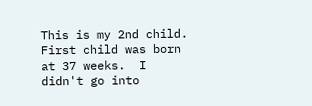This is my 2nd child.  First child was born at 37 weeks.  I didn't go into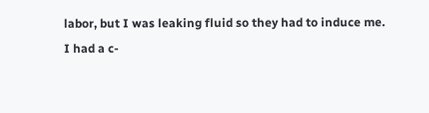labor, but I was leaking fluid so they had to induce me.
I had a c-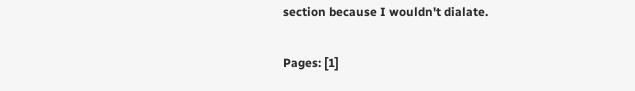section because I wouldn't dialate.

Pages: [1]